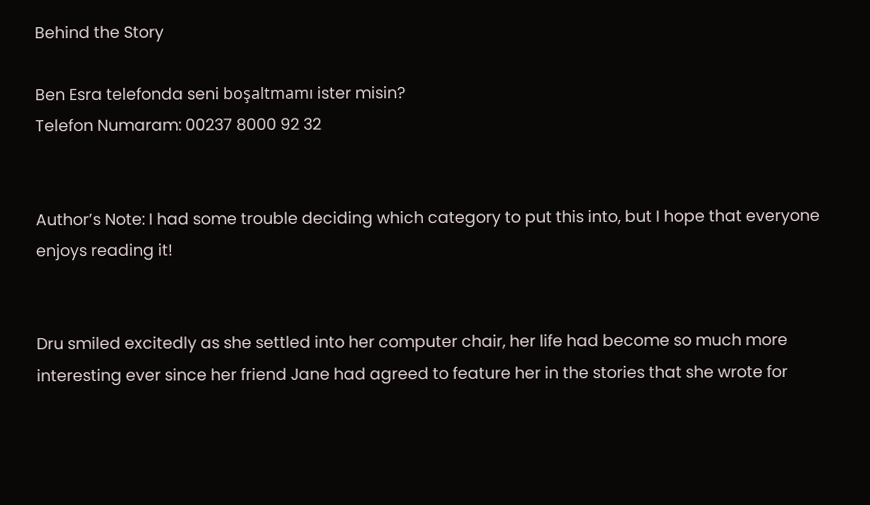Behind the Story

Ben Esra telefonda seni boşaltmamı ister misin?
Telefon Numaram: 00237 8000 92 32


Author’s Note: I had some trouble deciding which category to put this into, but I hope that everyone enjoys reading it!


Dru smiled excitedly as she settled into her computer chair, her life had become so much more interesting ever since her friend Jane had agreed to feature her in the stories that she wrote for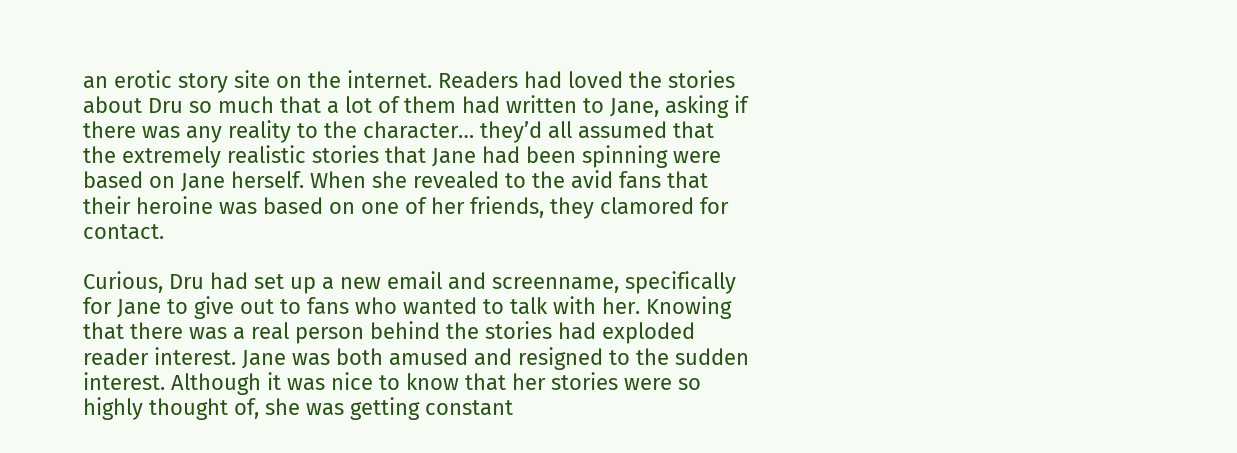an erotic story site on the internet. Readers had loved the stories about Dru so much that a lot of them had written to Jane, asking if there was any reality to the character… they’d all assumed that the extremely realistic stories that Jane had been spinning were based on Jane herself. When she revealed to the avid fans that their heroine was based on one of her friends, they clamored for contact.

Curious, Dru had set up a new email and screenname, specifically for Jane to give out to fans who wanted to talk with her. Knowing that there was a real person behind the stories had exploded reader interest. Jane was both amused and resigned to the sudden interest. Although it was nice to know that her stories were so highly thought of, she was getting constant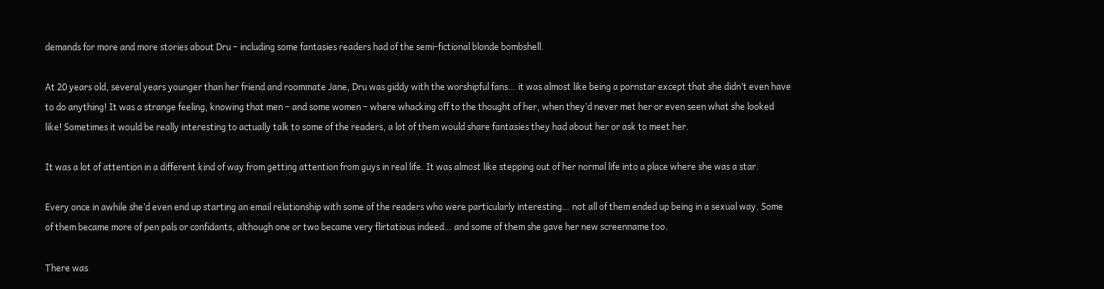demands for more and more stories about Dru – including some fantasies readers had of the semi-fictional blonde bombshell.

At 20 years old, several years younger than her friend and roommate Jane, Dru was giddy with the worshipful fans… it was almost like being a pornstar except that she didn’t even have to do anything! It was a strange feeling, knowing that men – and some women – where whacking off to the thought of her, when they’d never met her or even seen what she looked like! Sometimes it would be really interesting to actually talk to some of the readers, a lot of them would share fantasies they had about her or ask to meet her.

It was a lot of attention in a different kind of way from getting attention from guys in real life. It was almost like stepping out of her normal life into a place where she was a star.

Every once in awhile she’d even end up starting an email relationship with some of the readers who were particularly interesting… not all of them ended up being in a sexual way. Some of them became more of pen pals or confidants, although one or two became very flirtatious indeed… and some of them she gave her new screenname too.

There was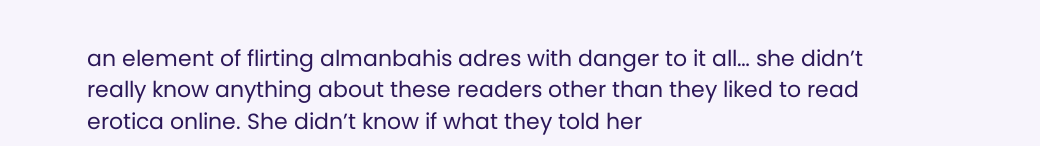an element of flirting almanbahis adres with danger to it all… she didn’t really know anything about these readers other than they liked to read erotica online. She didn’t know if what they told her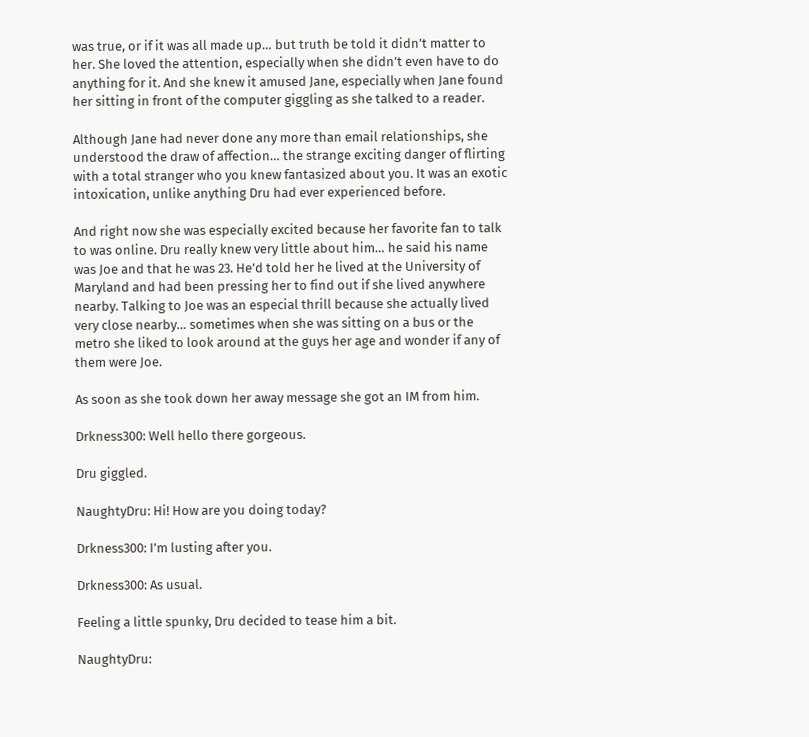was true, or if it was all made up… but truth be told it didn’t matter to her. She loved the attention, especially when she didn’t even have to do anything for it. And she knew it amused Jane, especially when Jane found her sitting in front of the computer giggling as she talked to a reader.

Although Jane had never done any more than email relationships, she understood the draw of affection… the strange exciting danger of flirting with a total stranger who you knew fantasized about you. It was an exotic intoxication, unlike anything Dru had ever experienced before.

And right now she was especially excited because her favorite fan to talk to was online. Dru really knew very little about him… he said his name was Joe and that he was 23. He’d told her he lived at the University of Maryland and had been pressing her to find out if she lived anywhere nearby. Talking to Joe was an especial thrill because she actually lived very close nearby… sometimes when she was sitting on a bus or the metro she liked to look around at the guys her age and wonder if any of them were Joe.

As soon as she took down her away message she got an IM from him.

Drkness300: Well hello there gorgeous.

Dru giggled.

NaughtyDru: Hi! How are you doing today?

Drkness300: I’m lusting after you.

Drkness300: As usual.

Feeling a little spunky, Dru decided to tease him a bit.

NaughtyDru: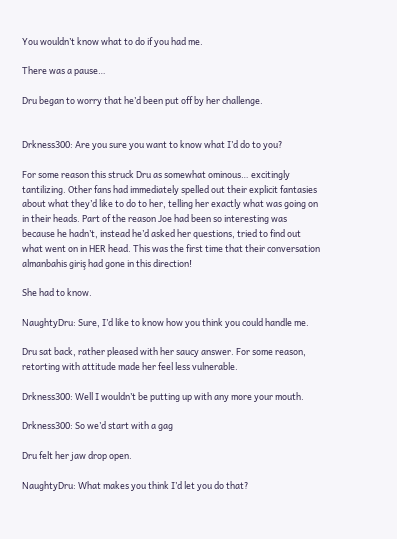You wouldn’t know what to do if you had me.

There was a pause…

Dru began to worry that he’d been put off by her challenge.


Drkness300: Are you sure you want to know what I’d do to you?

For some reason this struck Dru as somewhat ominous… excitingly tantilizing. Other fans had immediately spelled out their explicit fantasies about what they’d like to do to her, telling her exactly what was going on in their heads. Part of the reason Joe had been so interesting was because he hadn’t, instead he’d asked her questions, tried to find out what went on in HER head. This was the first time that their conversation almanbahis giriş had gone in this direction!

She had to know.

NaughtyDru: Sure, I’d like to know how you think you could handle me.

Dru sat back, rather pleased with her saucy answer. For some reason, retorting with attitude made her feel less vulnerable.

Drkness300: Well I wouldn’t be putting up with any more your mouth.

Drkness300: So we’d start with a gag

Dru felt her jaw drop open.

NaughtyDru: What makes you think I’d let you do that?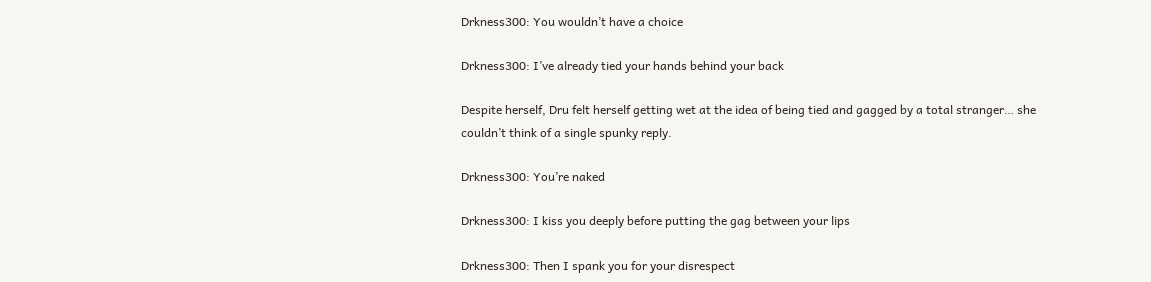Drkness300: You wouldn’t have a choice

Drkness300: I’ve already tied your hands behind your back

Despite herself, Dru felt herself getting wet at the idea of being tied and gagged by a total stranger… she couldn’t think of a single spunky reply.

Drkness300: You’re naked

Drkness300: I kiss you deeply before putting the gag between your lips

Drkness300: Then I spank you for your disrespect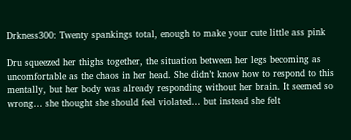Drkness300: Twenty spankings total, enough to make your cute little ass pink

Dru squeezed her thighs together, the situation between her legs becoming as uncomfortable as the chaos in her head. She didn’t know how to respond to this mentally, but her body was already responding without her brain. It seemed so wrong… she thought she should feel violated… but instead she felt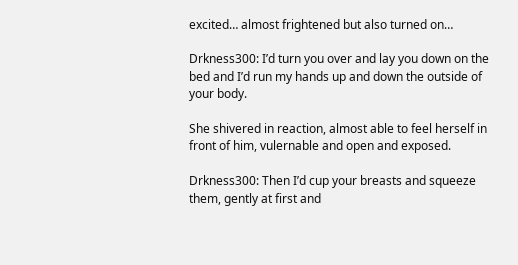excited… almost frightened but also turned on…

Drkness300: I’d turn you over and lay you down on the bed and I’d run my hands up and down the outside of your body.

She shivered in reaction, almost able to feel herself in front of him, vulernable and open and exposed.

Drkness300: Then I’d cup your breasts and squeeze them, gently at first and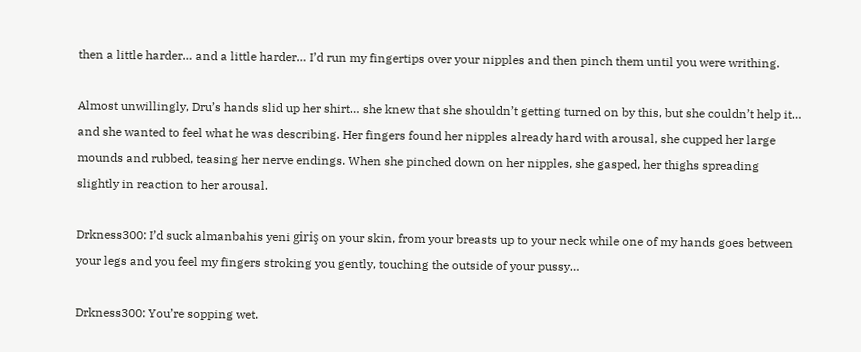then a little harder… and a little harder… I’d run my fingertips over your nipples and then pinch them until you were writhing.

Almost unwillingly, Dru’s hands slid up her shirt… she knew that she shouldn’t getting turned on by this, but she couldn’t help it… and she wanted to feel what he was describing. Her fingers found her nipples already hard with arousal, she cupped her large mounds and rubbed, teasing her nerve endings. When she pinched down on her nipples, she gasped, her thighs spreading slightly in reaction to her arousal.

Drkness300: I’d suck almanbahis yeni giriş on your skin, from your breasts up to your neck while one of my hands goes between your legs and you feel my fingers stroking you gently, touching the outside of your pussy…

Drkness300: You’re sopping wet.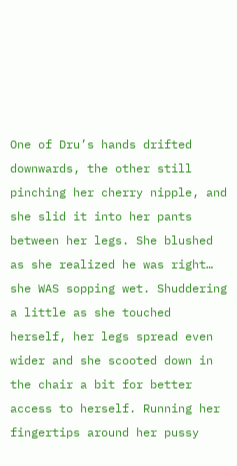One of Dru’s hands drifted downwards, the other still pinching her cherry nipple, and she slid it into her pants between her legs. She blushed as she realized he was right… she WAS sopping wet. Shuddering a little as she touched herself, her legs spread even wider and she scooted down in the chair a bit for better access to herself. Running her fingertips around her pussy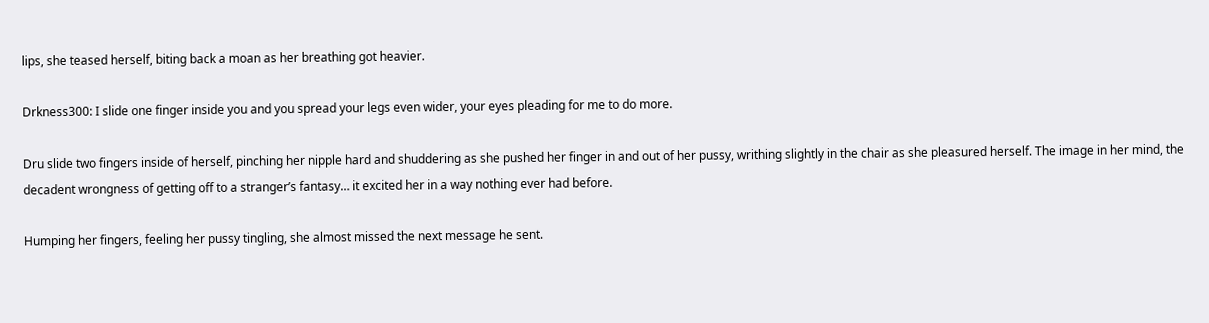lips, she teased herself, biting back a moan as her breathing got heavier.

Drkness300: I slide one finger inside you and you spread your legs even wider, your eyes pleading for me to do more.

Dru slide two fingers inside of herself, pinching her nipple hard and shuddering as she pushed her finger in and out of her pussy, writhing slightly in the chair as she pleasured herself. The image in her mind, the decadent wrongness of getting off to a stranger’s fantasy… it excited her in a way nothing ever had before.

Humping her fingers, feeling her pussy tingling, she almost missed the next message he sent.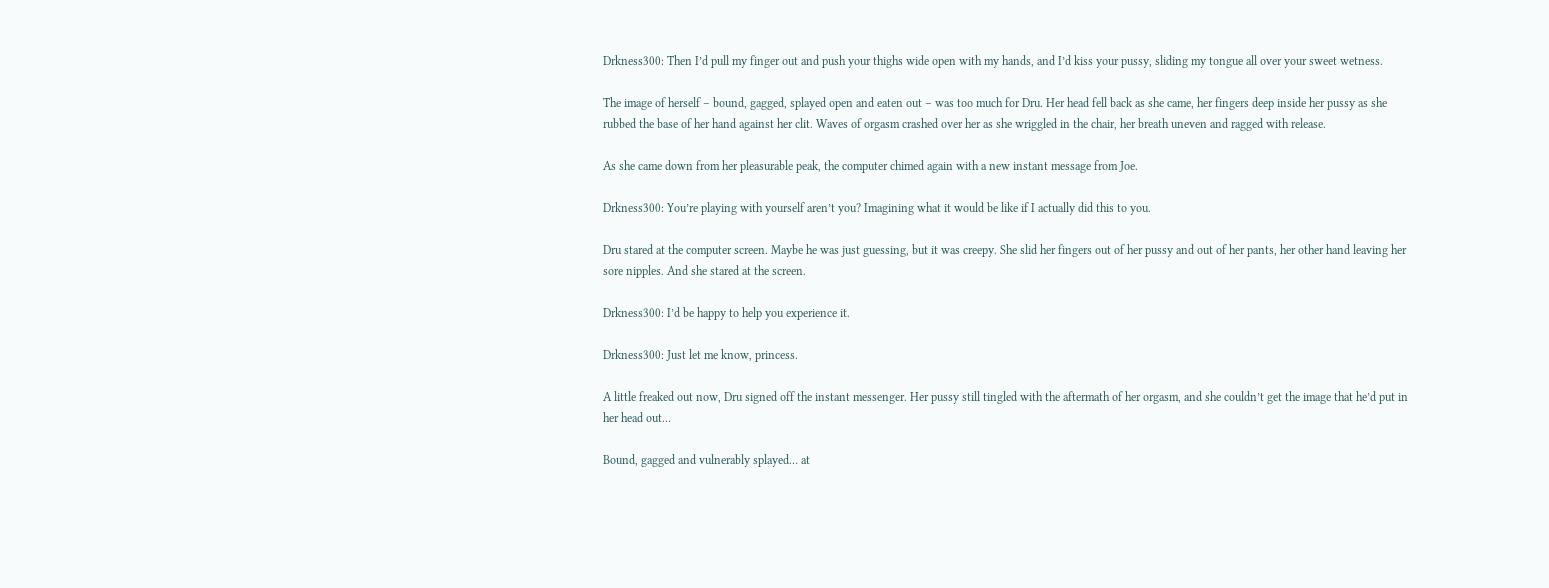Drkness300: Then I’d pull my finger out and push your thighs wide open with my hands, and I’d kiss your pussy, sliding my tongue all over your sweet wetness.

The image of herself – bound, gagged, splayed open and eaten out – was too much for Dru. Her head fell back as she came, her fingers deep inside her pussy as she rubbed the base of her hand against her clit. Waves of orgasm crashed over her as she wriggled in the chair, her breath uneven and ragged with release.

As she came down from her pleasurable peak, the computer chimed again with a new instant message from Joe.

Drkness300: You’re playing with yourself aren’t you? Imagining what it would be like if I actually did this to you.

Dru stared at the computer screen. Maybe he was just guessing, but it was creepy. She slid her fingers out of her pussy and out of her pants, her other hand leaving her sore nipples. And she stared at the screen.

Drkness300: I’d be happy to help you experience it.

Drkness300: Just let me know, princess.

A little freaked out now, Dru signed off the instant messenger. Her pussy still tingled with the aftermath of her orgasm, and she couldn’t get the image that he’d put in her head out…

Bound, gagged and vulnerably splayed… at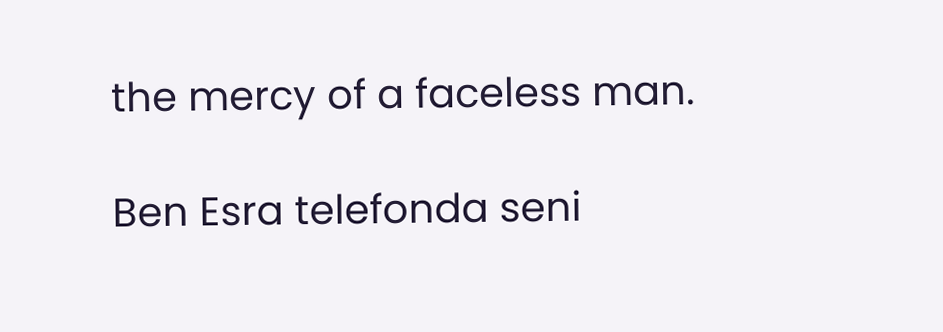the mercy of a faceless man.

Ben Esra telefonda seni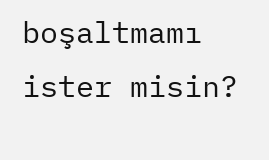boşaltmamı ister misin?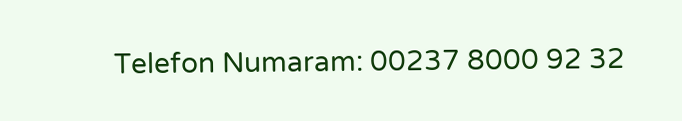Telefon Numaram: 00237 8000 92 32